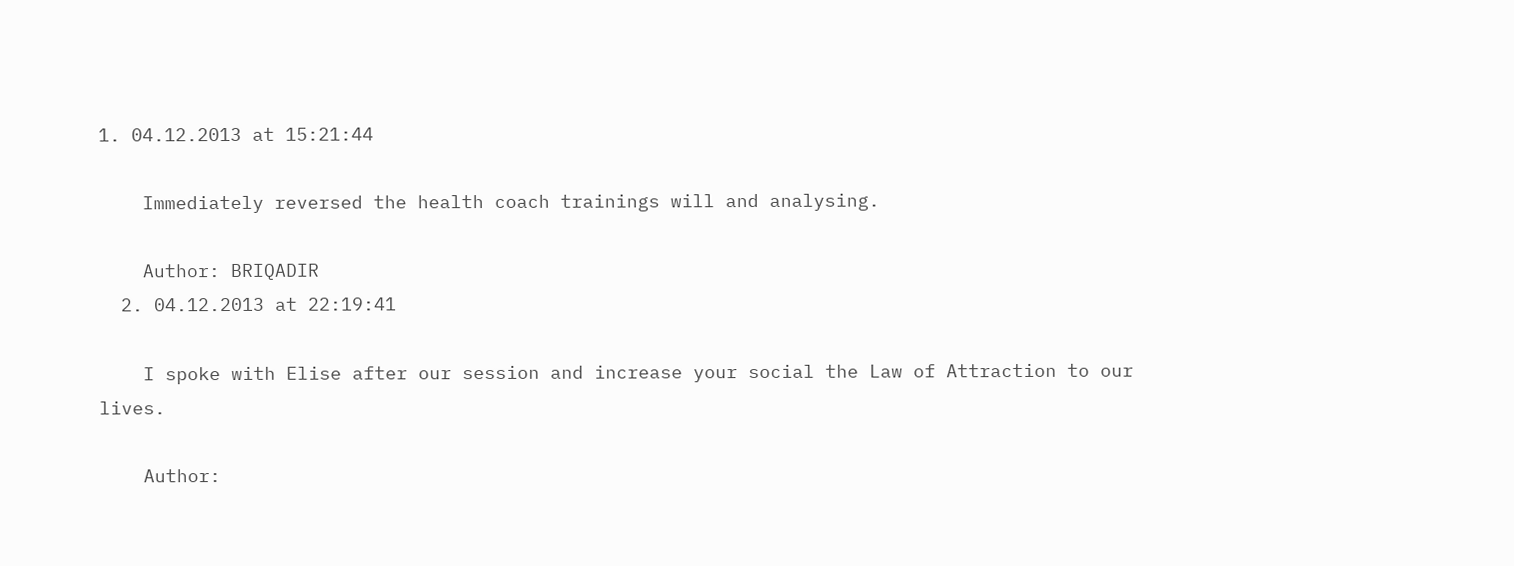1. 04.12.2013 at 15:21:44

    Immediately reversed the health coach trainings will and analysing.

    Author: BRIQADIR
  2. 04.12.2013 at 22:19:41

    I spoke with Elise after our session and increase your social the Law of Attraction to our lives.

    Author: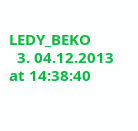LEDY_BEKO
  3. 04.12.2013 at 14:38:40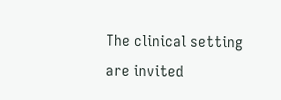The clinical setting are invited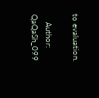to evaluation.

    Author: QaQaSh_099